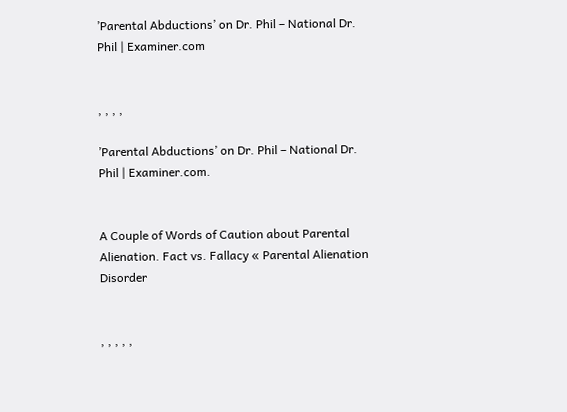’Parental Abductions’ on Dr. Phil – National Dr. Phil | Examiner.com


, , , ,

’Parental Abductions’ on Dr. Phil – National Dr. Phil | Examiner.com.


A Couple of Words of Caution about Parental Alienation. Fact vs. Fallacy « Parental Alienation Disorder


, , , , ,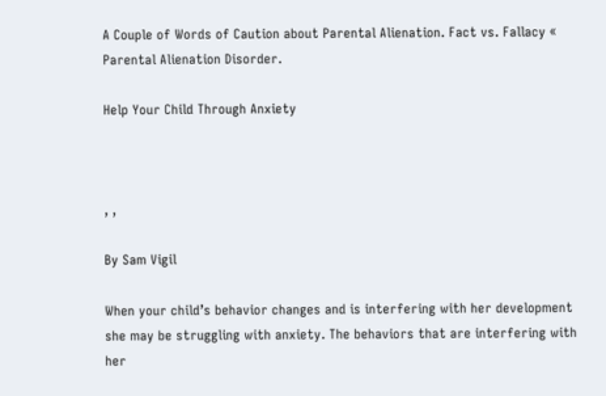A Couple of Words of Caution about Parental Alienation. Fact vs. Fallacy « Parental Alienation Disorder.

Help Your Child Through Anxiety



, ,

By Sam Vigil

When your child’s behavior changes and is interfering with her development she may be struggling with anxiety. The behaviors that are interfering with her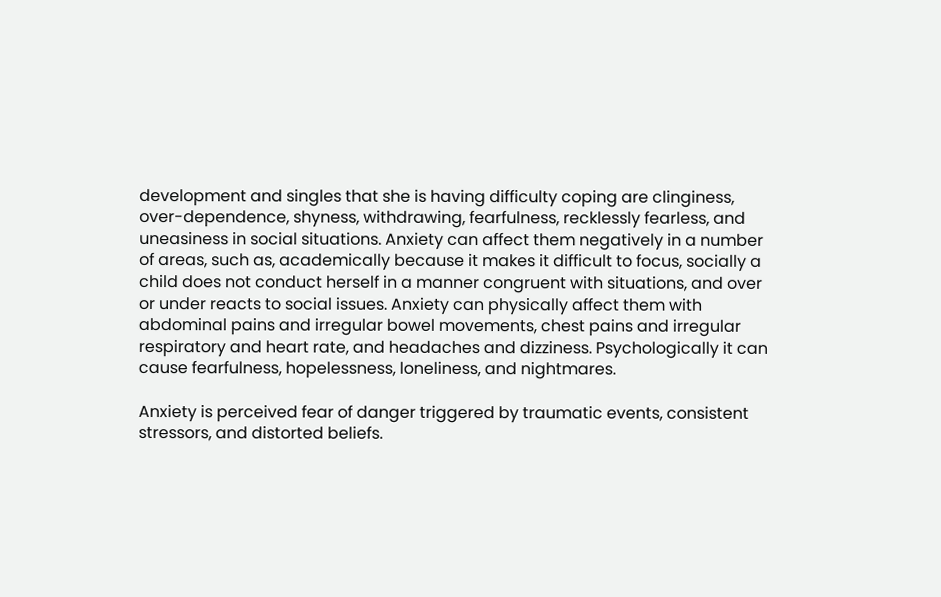development and singles that she is having difficulty coping are clinginess, over-dependence, shyness, withdrawing, fearfulness, recklessly fearless, and uneasiness in social situations. Anxiety can affect them negatively in a number of areas, such as, academically because it makes it difficult to focus, socially a child does not conduct herself in a manner congruent with situations, and over or under reacts to social issues. Anxiety can physically affect them with abdominal pains and irregular bowel movements, chest pains and irregular respiratory and heart rate, and headaches and dizziness. Psychologically it can cause fearfulness, hopelessness, loneliness, and nightmares.

Anxiety is perceived fear of danger triggered by traumatic events, consistent stressors, and distorted beliefs.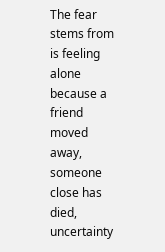The fear stems from is feeling alone because a friend moved away, someone close has died, uncertainty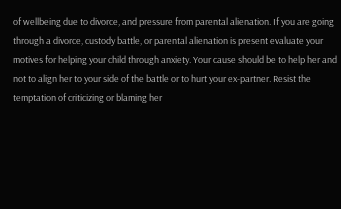of wellbeing due to divorce, and pressure from parental alienation. If you are going through a divorce, custody battle, or parental alienation is present evaluate your motives for helping your child through anxiety. Your cause should be to help her and not to align her to your side of the battle or to hurt your ex-partner. Resist the temptation of criticizing or blaming her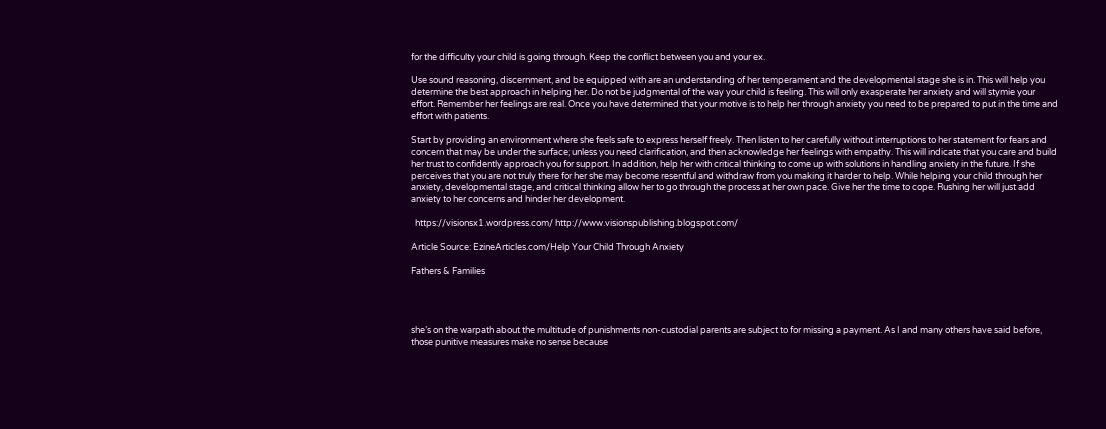for the difficulty your child is going through. Keep the conflict between you and your ex.

Use sound reasoning, discernment, and be equipped with are an understanding of her temperament and the developmental stage she is in. This will help you determine the best approach in helping her. Do not be judgmental of the way your child is feeling. This will only exasperate her anxiety and will stymie your effort. Remember her feelings are real. Once you have determined that your motive is to help her through anxiety you need to be prepared to put in the time and effort with patients.

Start by providing an environment where she feels safe to express herself freely. Then listen to her carefully without interruptions to her statement for fears and concern that may be under the surface; unless you need clarification, and then acknowledge her feelings with empathy. This will indicate that you care and build her trust to confidently approach you for support. In addition, help her with critical thinking to come up with solutions in handling anxiety in the future. If she perceives that you are not truly there for her she may become resentful and withdraw from you making it harder to help. While helping your child through her anxiety, developmental stage, and critical thinking allow her to go through the process at her own pace. Give her the time to cope. Rushing her will just add anxiety to her concerns and hinder her development.

  https://visionsx1.wordpress.com/ http://www.visionspublishing.blogspot.com/

Article Source: EzineArticles.com/Help Your Child Through Anxiety

Fathers & Families




she’s on the warpath about the multitude of punishments non-custodial parents are subject to for missing a payment. As I and many others have said before, those punitive measures make no sense because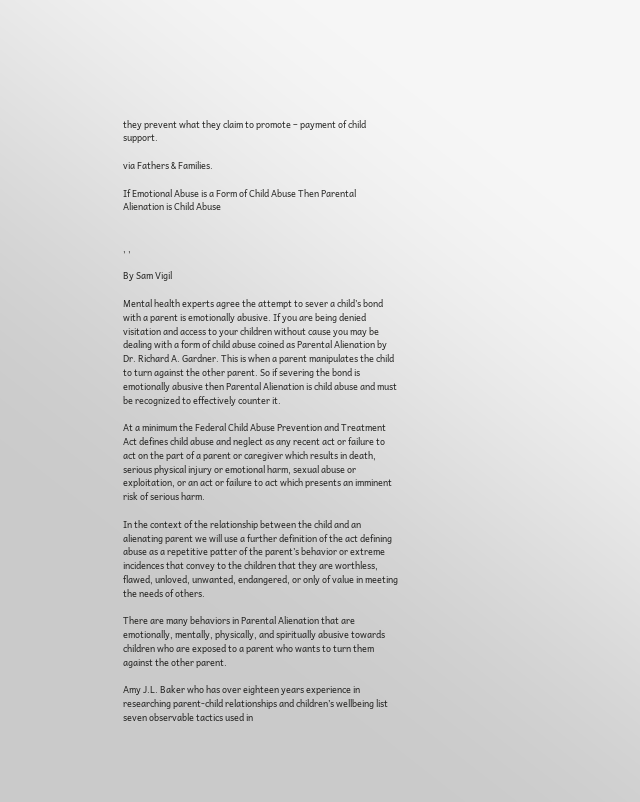they prevent what they claim to promote – payment of child support.

via Fathers & Families.

If Emotional Abuse is a Form of Child Abuse Then Parental Alienation is Child Abuse


, ,

By Sam Vigil

Mental health experts agree the attempt to sever a child’s bond with a parent is emotionally abusive. If you are being denied visitation and access to your children without cause you may be dealing with a form of child abuse coined as Parental Alienation by Dr. Richard A. Gardner. This is when a parent manipulates the child to turn against the other parent. So if severing the bond is emotionally abusive then Parental Alienation is child abuse and must be recognized to effectively counter it.

At a minimum the Federal Child Abuse Prevention and Treatment Act defines child abuse and neglect as any recent act or failure to act on the part of a parent or caregiver which results in death, serious physical injury or emotional harm, sexual abuse or exploitation, or an act or failure to act which presents an imminent risk of serious harm.

In the context of the relationship between the child and an alienating parent we will use a further definition of the act defining abuse as a repetitive patter of the parent’s behavior or extreme incidences that convey to the children that they are worthless, flawed, unloved, unwanted, endangered, or only of value in meeting the needs of others.

There are many behaviors in Parental Alienation that are emotionally, mentally, physically, and spiritually abusive towards children who are exposed to a parent who wants to turn them against the other parent.

Amy J.L. Baker who has over eighteen years experience in researching parent-child relationships and children’s wellbeing list seven observable tactics used in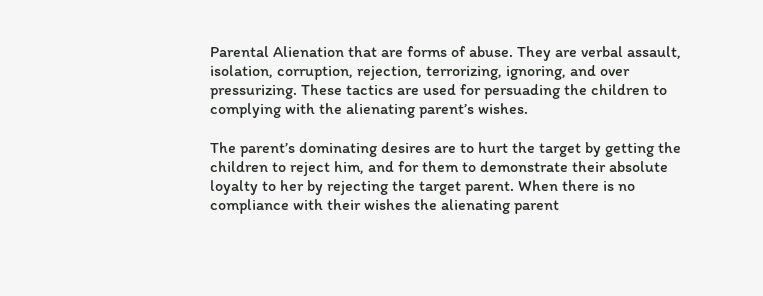Parental Alienation that are forms of abuse. They are verbal assault, isolation, corruption, rejection, terrorizing, ignoring, and over pressurizing. These tactics are used for persuading the children to complying with the alienating parent’s wishes.

The parent’s dominating desires are to hurt the target by getting the children to reject him, and for them to demonstrate their absolute loyalty to her by rejecting the target parent. When there is no compliance with their wishes the alienating parent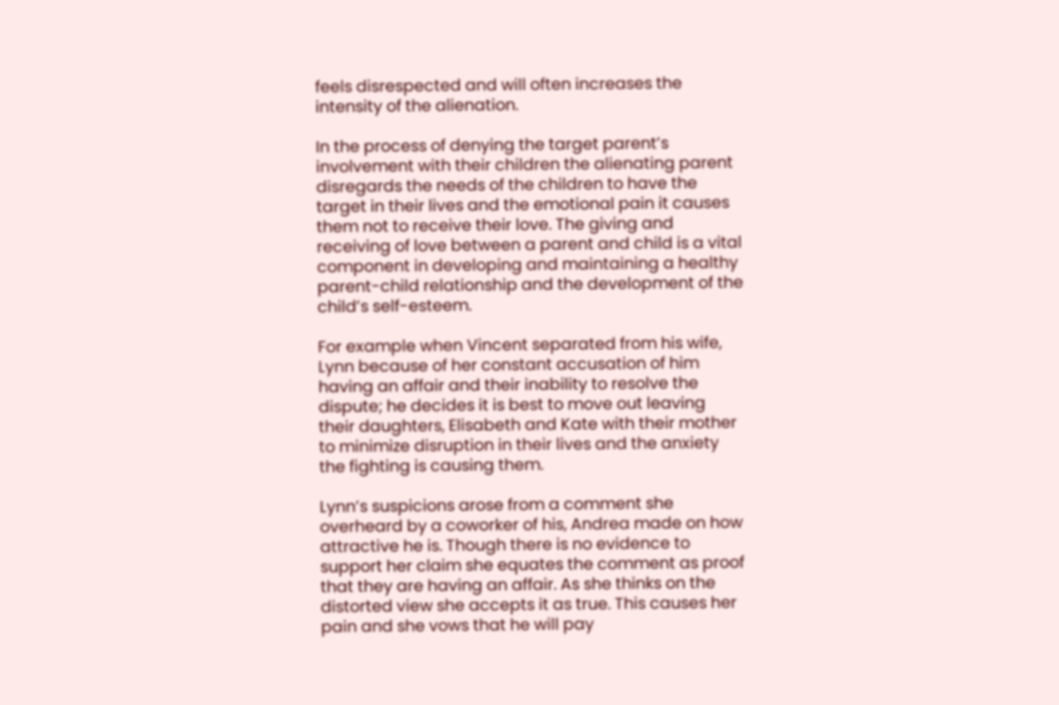feels disrespected and will often increases the intensity of the alienation.

In the process of denying the target parent’s involvement with their children the alienating parent disregards the needs of the children to have the target in their lives and the emotional pain it causes them not to receive their love. The giving and receiving of love between a parent and child is a vital component in developing and maintaining a healthy parent-child relationship and the development of the child’s self-esteem.

For example when Vincent separated from his wife, Lynn because of her constant accusation of him having an affair and their inability to resolve the dispute; he decides it is best to move out leaving their daughters, Elisabeth and Kate with their mother to minimize disruption in their lives and the anxiety the fighting is causing them.

Lynn’s suspicions arose from a comment she overheard by a coworker of his, Andrea made on how attractive he is. Though there is no evidence to support her claim she equates the comment as proof that they are having an affair. As she thinks on the distorted view she accepts it as true. This causes her pain and she vows that he will pay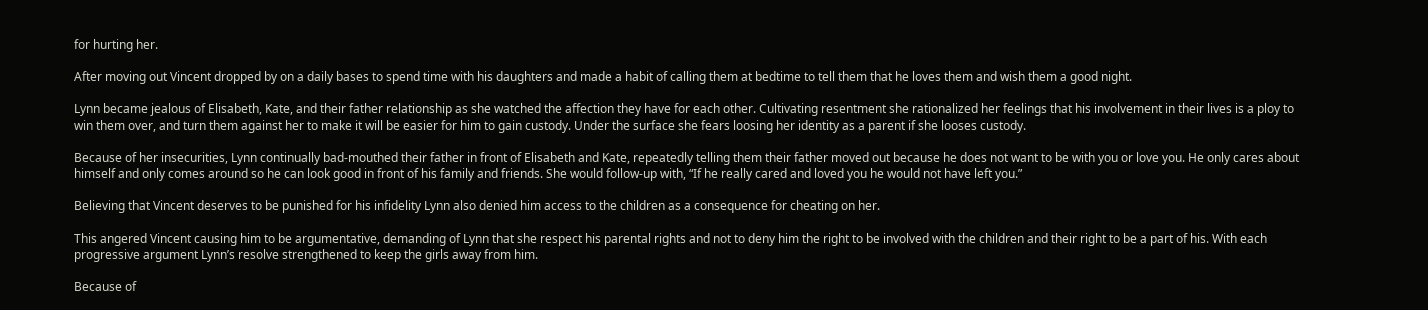for hurting her.

After moving out Vincent dropped by on a daily bases to spend time with his daughters and made a habit of calling them at bedtime to tell them that he loves them and wish them a good night.

Lynn became jealous of Elisabeth, Kate, and their father relationship as she watched the affection they have for each other. Cultivating resentment she rationalized her feelings that his involvement in their lives is a ploy to win them over, and turn them against her to make it will be easier for him to gain custody. Under the surface she fears loosing her identity as a parent if she looses custody.

Because of her insecurities, Lynn continually bad-mouthed their father in front of Elisabeth and Kate, repeatedly telling them their father moved out because he does not want to be with you or love you. He only cares about himself and only comes around so he can look good in front of his family and friends. She would follow-up with, “If he really cared and loved you he would not have left you.”

Believing that Vincent deserves to be punished for his infidelity Lynn also denied him access to the children as a consequence for cheating on her.

This angered Vincent causing him to be argumentative, demanding of Lynn that she respect his parental rights and not to deny him the right to be involved with the children and their right to be a part of his. With each progressive argument Lynn’s resolve strengthened to keep the girls away from him.

Because of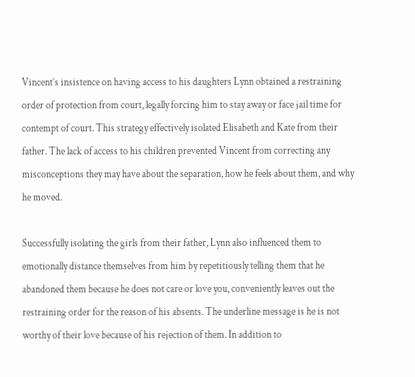Vincent’s insistence on having access to his daughters Lynn obtained a restraining order of protection from court, legally forcing him to stay away or face jail time for contempt of court. This strategy effectively isolated Elisabeth and Kate from their father. The lack of access to his children prevented Vincent from correcting any misconceptions they may have about the separation, how he feels about them, and why he moved.

Successfully isolating the girls from their father, Lynn also influenced them to emotionally distance themselves from him by repetitiously telling them that he abandoned them because he does not care or love you, conveniently leaves out the restraining order for the reason of his absents. The underline message is he is not worthy of their love because of his rejection of them. In addition to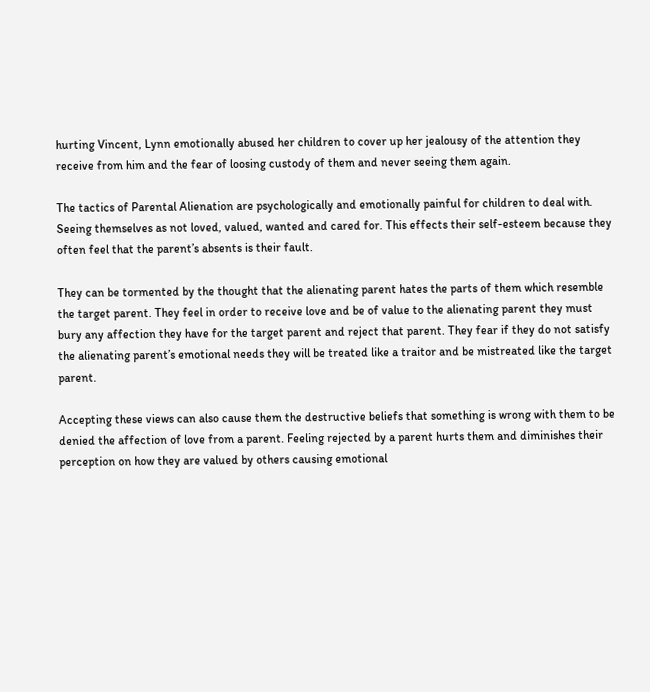hurting Vincent, Lynn emotionally abused her children to cover up her jealousy of the attention they receive from him and the fear of loosing custody of them and never seeing them again.

The tactics of Parental Alienation are psychologically and emotionally painful for children to deal with. Seeing themselves as not loved, valued, wanted and cared for. This effects their self-esteem because they often feel that the parent’s absents is their fault.

They can be tormented by the thought that the alienating parent hates the parts of them which resemble the target parent. They feel in order to receive love and be of value to the alienating parent they must bury any affection they have for the target parent and reject that parent. They fear if they do not satisfy the alienating parent’s emotional needs they will be treated like a traitor and be mistreated like the target parent.

Accepting these views can also cause them the destructive beliefs that something is wrong with them to be denied the affection of love from a parent. Feeling rejected by a parent hurts them and diminishes their perception on how they are valued by others causing emotional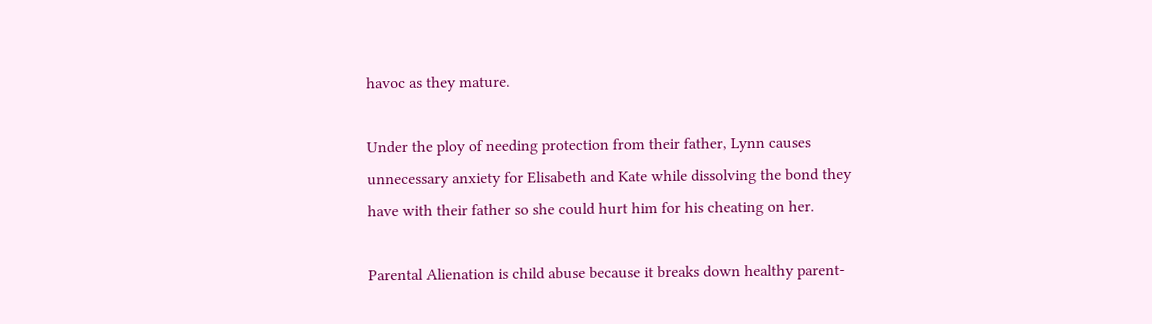havoc as they mature.

Under the ploy of needing protection from their father, Lynn causes unnecessary anxiety for Elisabeth and Kate while dissolving the bond they have with their father so she could hurt him for his cheating on her.

Parental Alienation is child abuse because it breaks down healthy parent-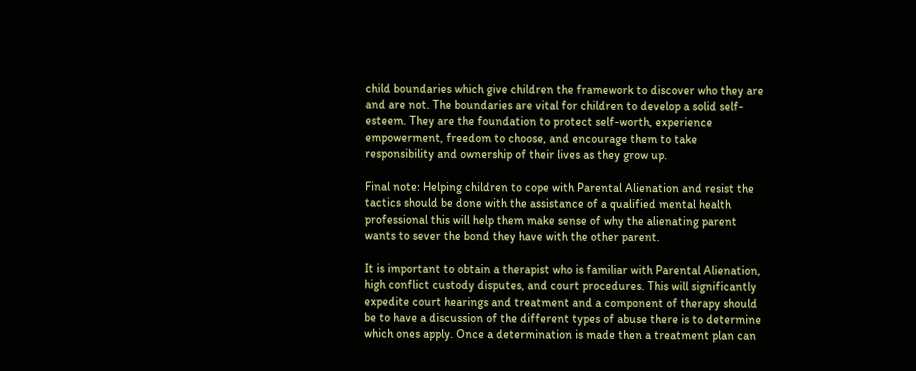child boundaries which give children the framework to discover who they are and are not. The boundaries are vital for children to develop a solid self-esteem. They are the foundation to protect self-worth, experience empowerment, freedom to choose, and encourage them to take responsibility and ownership of their lives as they grow up.

Final note: Helping children to cope with Parental Alienation and resist the tactics should be done with the assistance of a qualified mental health professional this will help them make sense of why the alienating parent wants to sever the bond they have with the other parent.

It is important to obtain a therapist who is familiar with Parental Alienation, high conflict custody disputes, and court procedures. This will significantly expedite court hearings and treatment and a component of therapy should be to have a discussion of the different types of abuse there is to determine which ones apply. Once a determination is made then a treatment plan can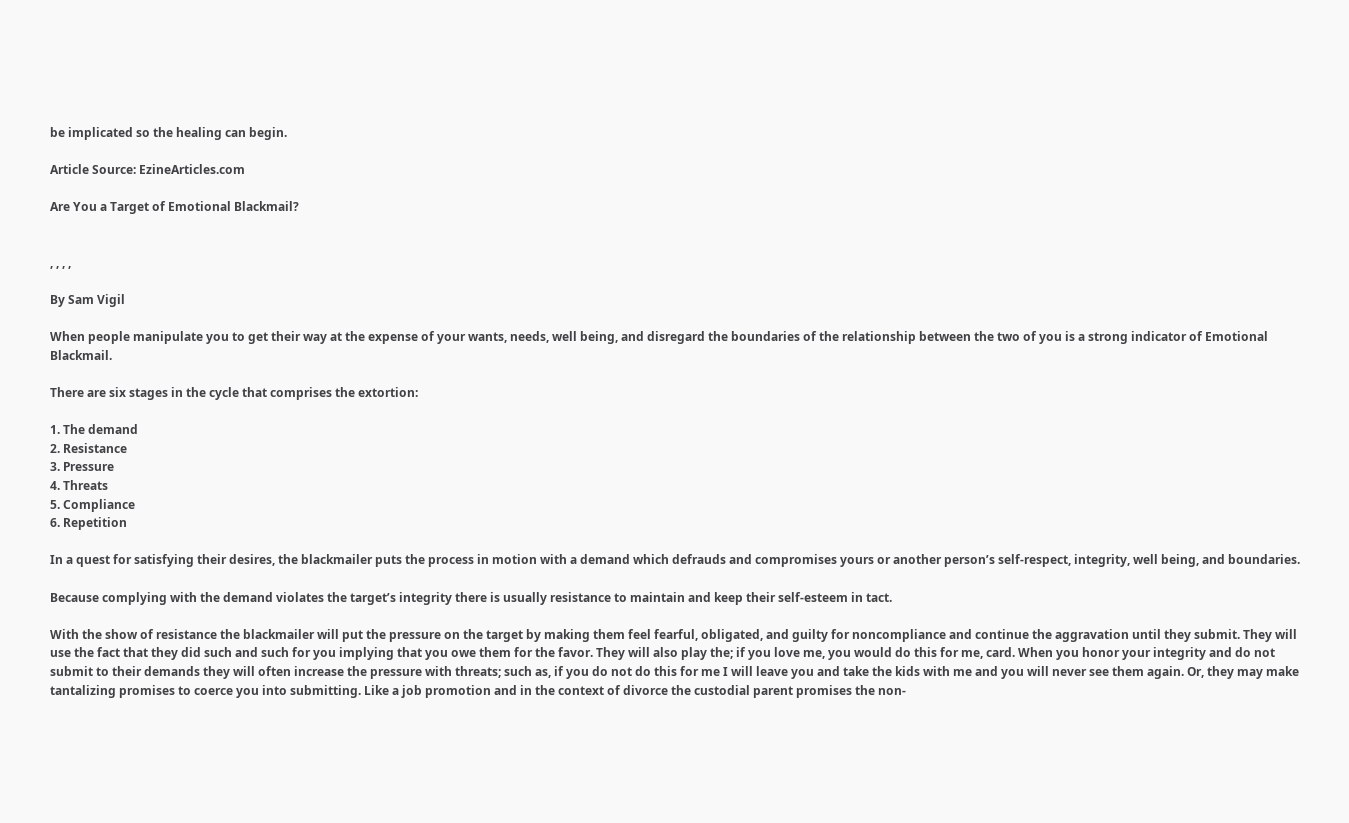be implicated so the healing can begin.

Article Source: EzineArticles.com

Are You a Target of Emotional Blackmail?


, , , ,

By Sam Vigil

When people manipulate you to get their way at the expense of your wants, needs, well being, and disregard the boundaries of the relationship between the two of you is a strong indicator of Emotional Blackmail.

There are six stages in the cycle that comprises the extortion:

1. The demand
2. Resistance
3. Pressure
4. Threats
5. Compliance
6. Repetition

In a quest for satisfying their desires, the blackmailer puts the process in motion with a demand which defrauds and compromises yours or another person’s self-respect, integrity, well being, and boundaries.

Because complying with the demand violates the target’s integrity there is usually resistance to maintain and keep their self-esteem in tact.

With the show of resistance the blackmailer will put the pressure on the target by making them feel fearful, obligated, and guilty for noncompliance and continue the aggravation until they submit. They will use the fact that they did such and such for you implying that you owe them for the favor. They will also play the; if you love me, you would do this for me, card. When you honor your integrity and do not submit to their demands they will often increase the pressure with threats; such as, if you do not do this for me I will leave you and take the kids with me and you will never see them again. Or, they may make tantalizing promises to coerce you into submitting. Like a job promotion and in the context of divorce the custodial parent promises the non-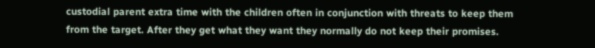custodial parent extra time with the children often in conjunction with threats to keep them from the target. After they get what they want they normally do not keep their promises.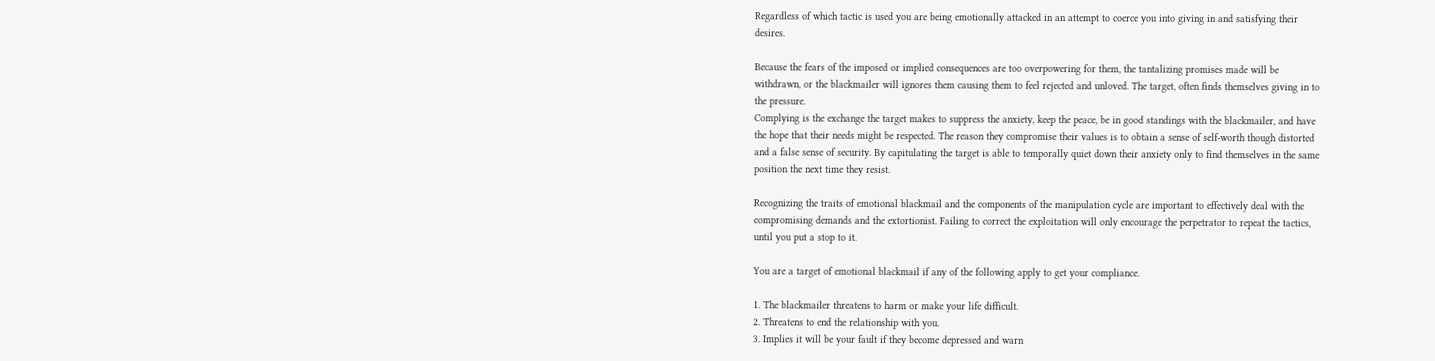Regardless of which tactic is used you are being emotionally attacked in an attempt to coerce you into giving in and satisfying their desires.

Because the fears of the imposed or implied consequences are too overpowering for them, the tantalizing promises made will be withdrawn, or the blackmailer will ignores them causing them to feel rejected and unloved. The target, often finds themselves giving in to the pressure.
Complying is the exchange the target makes to suppress the anxiety, keep the peace, be in good standings with the blackmailer, and have the hope that their needs might be respected. The reason they compromise their values is to obtain a sense of self-worth though distorted and a false sense of security. By capitulating the target is able to temporally quiet down their anxiety only to find themselves in the same position the next time they resist.

Recognizing the traits of emotional blackmail and the components of the manipulation cycle are important to effectively deal with the compromising demands and the extortionist. Failing to correct the exploitation will only encourage the perpetrator to repeat the tactics, until you put a stop to it.

You are a target of emotional blackmail if any of the following apply to get your compliance.

1. The blackmailer threatens to harm or make your life difficult.
2. Threatens to end the relationship with you.
3. Implies it will be your fault if they become depressed and warn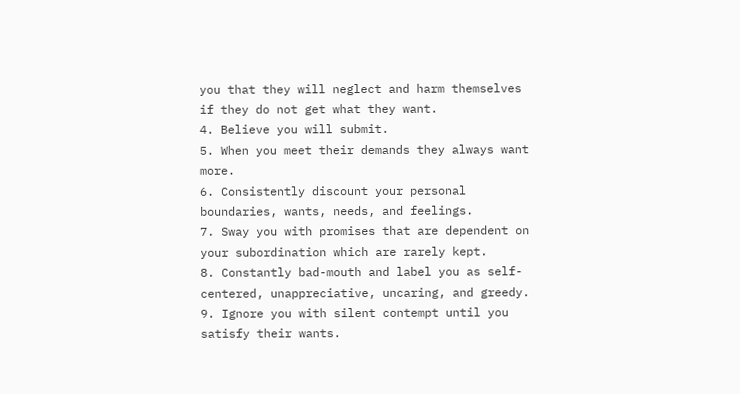you that they will neglect and harm themselves if they do not get what they want.
4. Believe you will submit.
5. When you meet their demands they always want more.
6. Consistently discount your personal boundaries, wants, needs, and feelings.
7. Sway you with promises that are dependent on your subordination which are rarely kept.
8. Constantly bad-mouth and label you as self-centered, unappreciative, uncaring, and greedy.
9. Ignore you with silent contempt until you satisfy their wants.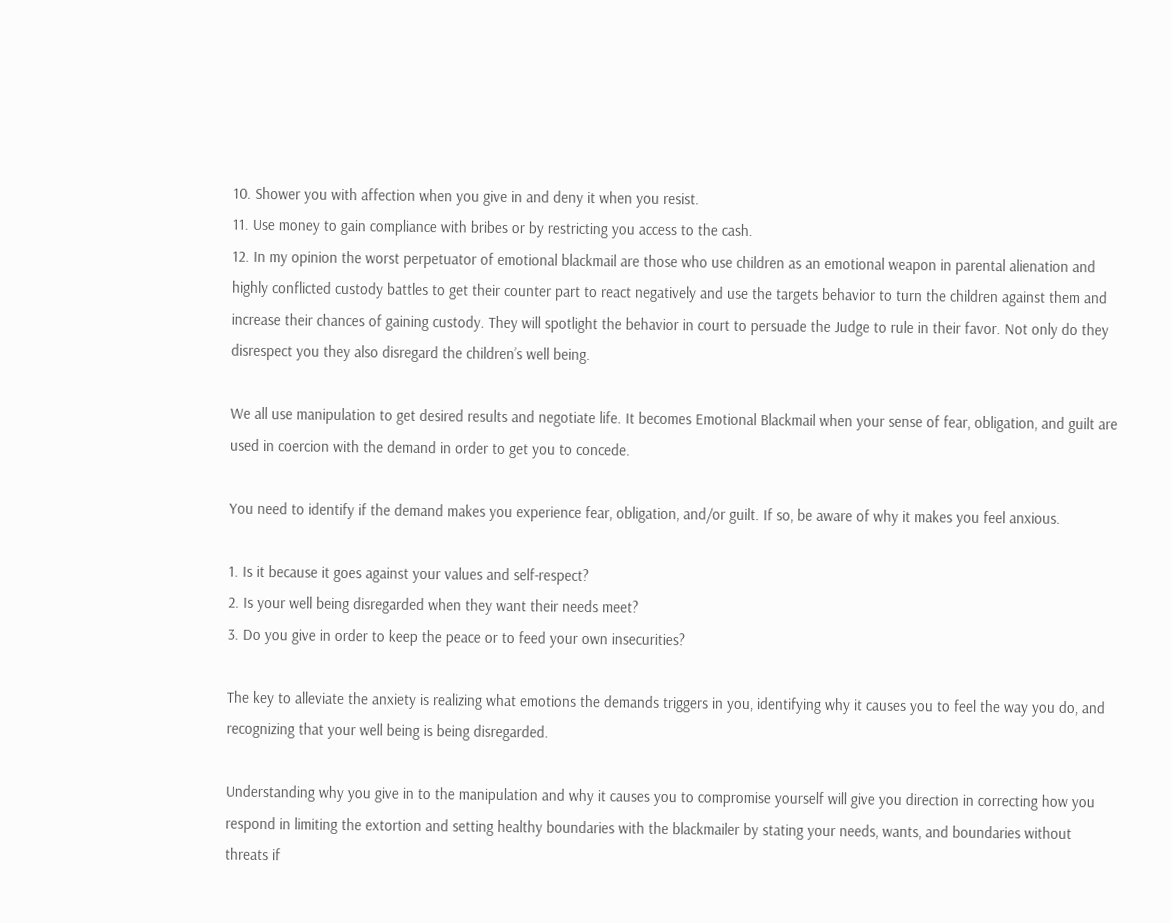10. Shower you with affection when you give in and deny it when you resist.
11. Use money to gain compliance with bribes or by restricting you access to the cash.
12. In my opinion the worst perpetuator of emotional blackmail are those who use children as an emotional weapon in parental alienation and highly conflicted custody battles to get their counter part to react negatively and use the targets behavior to turn the children against them and increase their chances of gaining custody. They will spotlight the behavior in court to persuade the Judge to rule in their favor. Not only do they disrespect you they also disregard the children’s well being.

We all use manipulation to get desired results and negotiate life. It becomes Emotional Blackmail when your sense of fear, obligation, and guilt are used in coercion with the demand in order to get you to concede.

You need to identify if the demand makes you experience fear, obligation, and/or guilt. If so, be aware of why it makes you feel anxious.

1. Is it because it goes against your values and self-respect?
2. Is your well being disregarded when they want their needs meet?
3. Do you give in order to keep the peace or to feed your own insecurities?

The key to alleviate the anxiety is realizing what emotions the demands triggers in you, identifying why it causes you to feel the way you do, and recognizing that your well being is being disregarded.

Understanding why you give in to the manipulation and why it causes you to compromise yourself will give you direction in correcting how you respond in limiting the extortion and setting healthy boundaries with the blackmailer by stating your needs, wants, and boundaries without threats if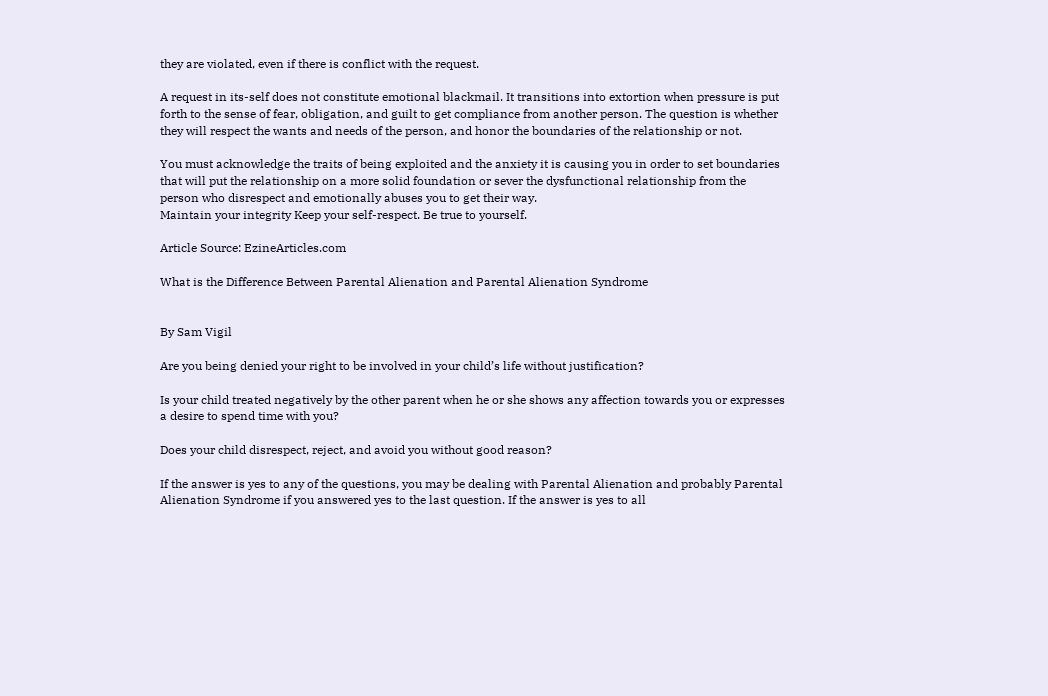they are violated, even if there is conflict with the request.

A request in its-self does not constitute emotional blackmail. It transitions into extortion when pressure is put forth to the sense of fear, obligation, and guilt to get compliance from another person. The question is whether they will respect the wants and needs of the person, and honor the boundaries of the relationship or not.

You must acknowledge the traits of being exploited and the anxiety it is causing you in order to set boundaries that will put the relationship on a more solid foundation or sever the dysfunctional relationship from the person who disrespect and emotionally abuses you to get their way.
Maintain your integrity Keep your self-respect. Be true to yourself.

Article Source: EzineArticles.com

What is the Difference Between Parental Alienation and Parental Alienation Syndrome


By Sam Vigil

Are you being denied your right to be involved in your child’s life without justification?

Is your child treated negatively by the other parent when he or she shows any affection towards you or expresses a desire to spend time with you?

Does your child disrespect, reject, and avoid you without good reason?

If the answer is yes to any of the questions, you may be dealing with Parental Alienation and probably Parental Alienation Syndrome if you answered yes to the last question. If the answer is yes to all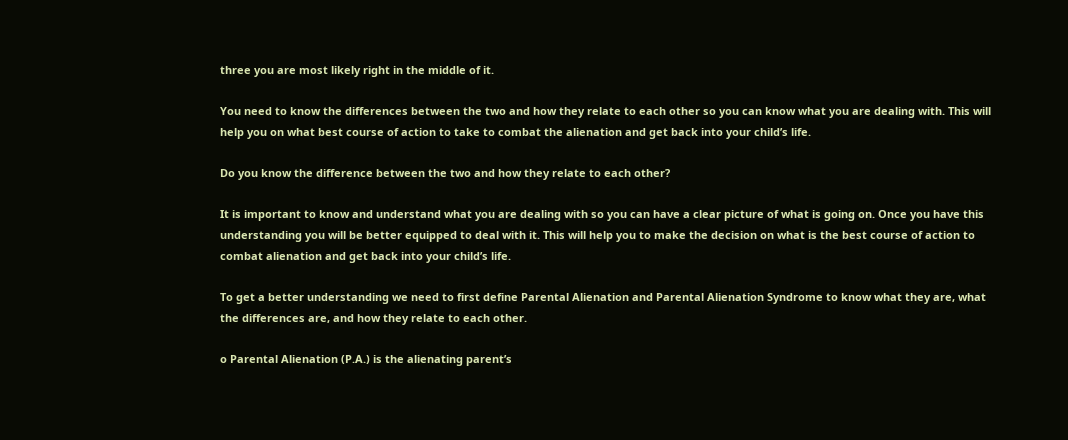three you are most likely right in the middle of it.

You need to know the differences between the two and how they relate to each other so you can know what you are dealing with. This will help you on what best course of action to take to combat the alienation and get back into your child’s life.

Do you know the difference between the two and how they relate to each other?

It is important to know and understand what you are dealing with so you can have a clear picture of what is going on. Once you have this understanding you will be better equipped to deal with it. This will help you to make the decision on what is the best course of action to combat alienation and get back into your child’s life.

To get a better understanding we need to first define Parental Alienation and Parental Alienation Syndrome to know what they are, what the differences are, and how they relate to each other.

o Parental Alienation (P.A.) is the alienating parent’s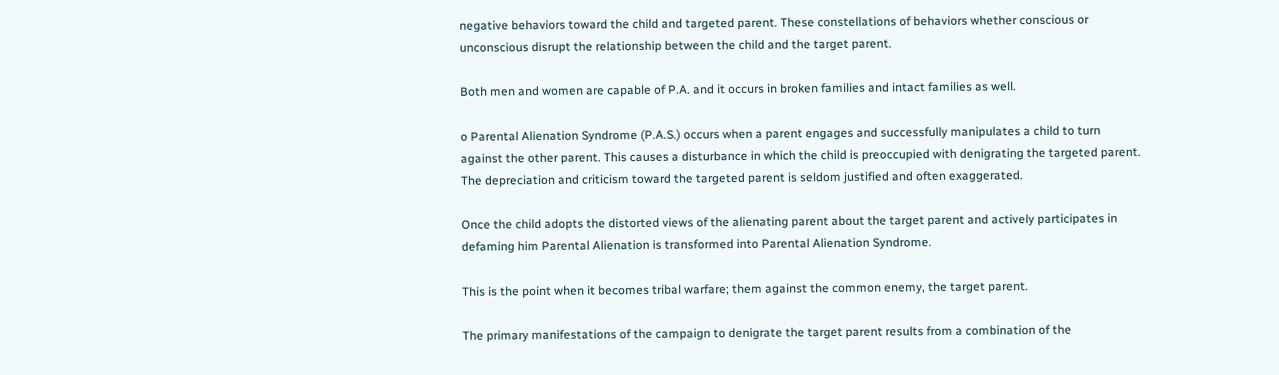negative behaviors toward the child and targeted parent. These constellations of behaviors whether conscious or unconscious disrupt the relationship between the child and the target parent.

Both men and women are capable of P.A. and it occurs in broken families and intact families as well.

o Parental Alienation Syndrome (P.A.S.) occurs when a parent engages and successfully manipulates a child to turn against the other parent. This causes a disturbance in which the child is preoccupied with denigrating the targeted parent. The depreciation and criticism toward the targeted parent is seldom justified and often exaggerated.

Once the child adopts the distorted views of the alienating parent about the target parent and actively participates in defaming him Parental Alienation is transformed into Parental Alienation Syndrome.

This is the point when it becomes tribal warfare; them against the common enemy, the target parent.

The primary manifestations of the campaign to denigrate the target parent results from a combination of the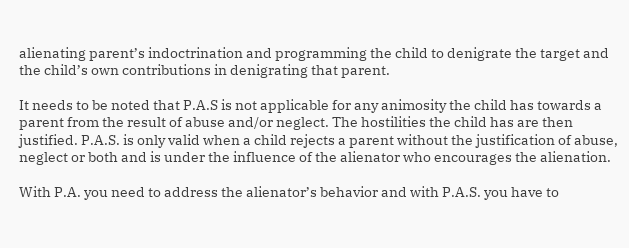alienating parent’s indoctrination and programming the child to denigrate the target and the child’s own contributions in denigrating that parent.

It needs to be noted that P.A.S is not applicable for any animosity the child has towards a parent from the result of abuse and/or neglect. The hostilities the child has are then justified. P.A.S. is only valid when a child rejects a parent without the justification of abuse, neglect or both and is under the influence of the alienator who encourages the alienation.

With P.A. you need to address the alienator’s behavior and with P.A.S. you have to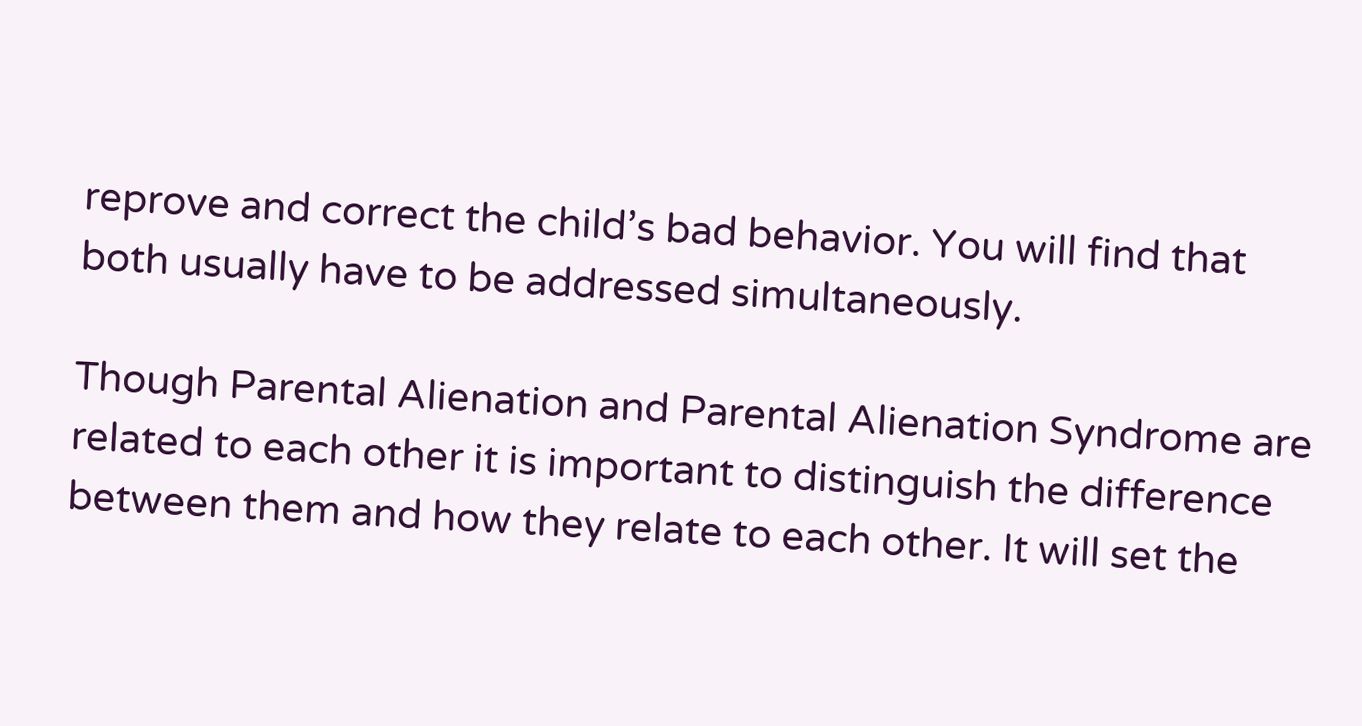reprove and correct the child’s bad behavior. You will find that both usually have to be addressed simultaneously.

Though Parental Alienation and Parental Alienation Syndrome are related to each other it is important to distinguish the difference between them and how they relate to each other. It will set the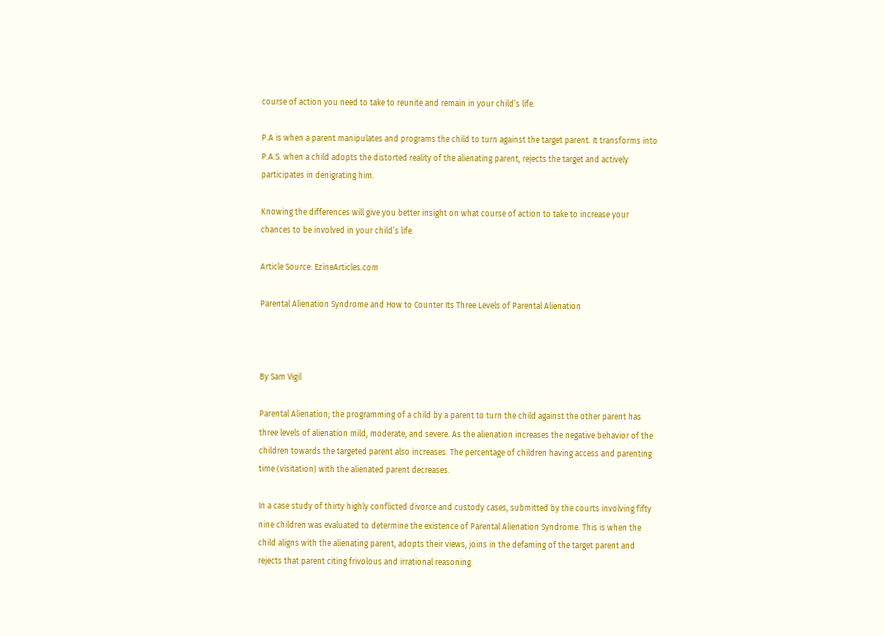course of action you need to take to reunite and remain in your child’s life.

P.A is when a parent manipulates and programs the child to turn against the target parent. It transforms into P.A.S. when a child adopts the distorted reality of the alienating parent, rejects the target and actively participates in denigrating him.

Knowing the differences will give you better insight on what course of action to take to increase your chances to be involved in your child’s life.

Article Source: EzineArticles.com

Parental Alienation Syndrome and How to Counter Its Three Levels of Parental Alienation



By Sam Vigil

Parental Alienation; the programming of a child by a parent to turn the child against the other parent has three levels of alienation mild, moderate, and severe. As the alienation increases the negative behavior of the children towards the targeted parent also increases. The percentage of children having access and parenting time (visitation) with the alienated parent decreases.

In a case study of thirty highly conflicted divorce and custody cases, submitted by the courts involving fifty nine children was evaluated to determine the existence of Parental Alienation Syndrome. This is when the child aligns with the alienating parent, adopts their views, joins in the defaming of the target parent and rejects that parent citing frivolous and irrational reasoning.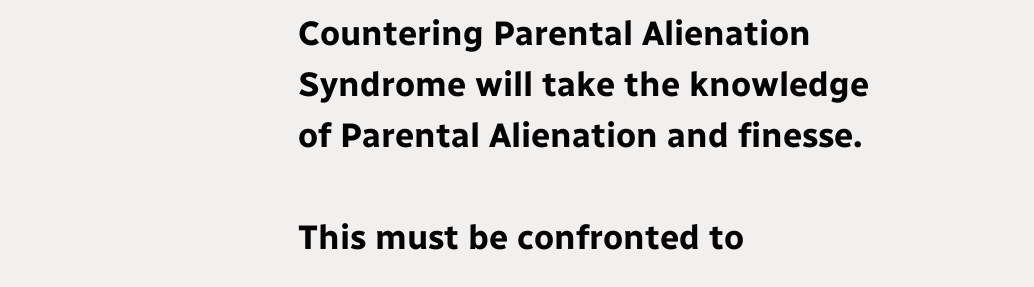Countering Parental Alienation Syndrome will take the knowledge of Parental Alienation and finesse.

This must be confronted to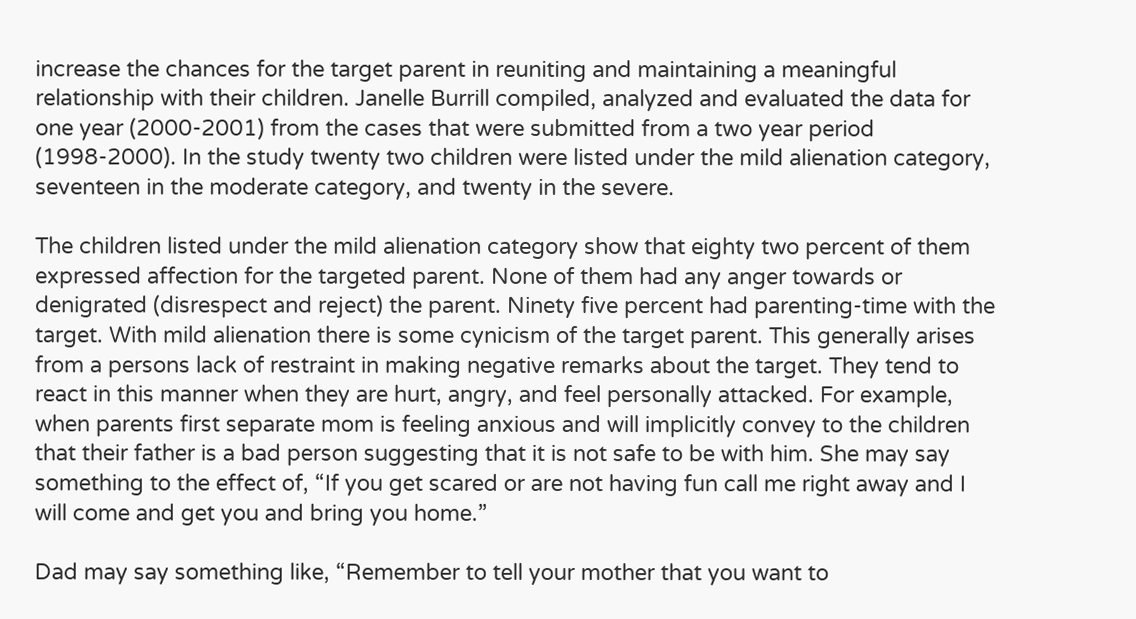increase the chances for the target parent in reuniting and maintaining a meaningful relationship with their children. Janelle Burrill compiled, analyzed and evaluated the data for one year (2000-2001) from the cases that were submitted from a two year period (1998-2000). In the study twenty two children were listed under the mild alienation category, seventeen in the moderate category, and twenty in the severe.

The children listed under the mild alienation category show that eighty two percent of them expressed affection for the targeted parent. None of them had any anger towards or denigrated (disrespect and reject) the parent. Ninety five percent had parenting-time with the target. With mild alienation there is some cynicism of the target parent. This generally arises from a persons lack of restraint in making negative remarks about the target. They tend to react in this manner when they are hurt, angry, and feel personally attacked. For example, when parents first separate mom is feeling anxious and will implicitly convey to the children that their father is a bad person suggesting that it is not safe to be with him. She may say something to the effect of, “If you get scared or are not having fun call me right away and I will come and get you and bring you home.”

Dad may say something like, “Remember to tell your mother that you want to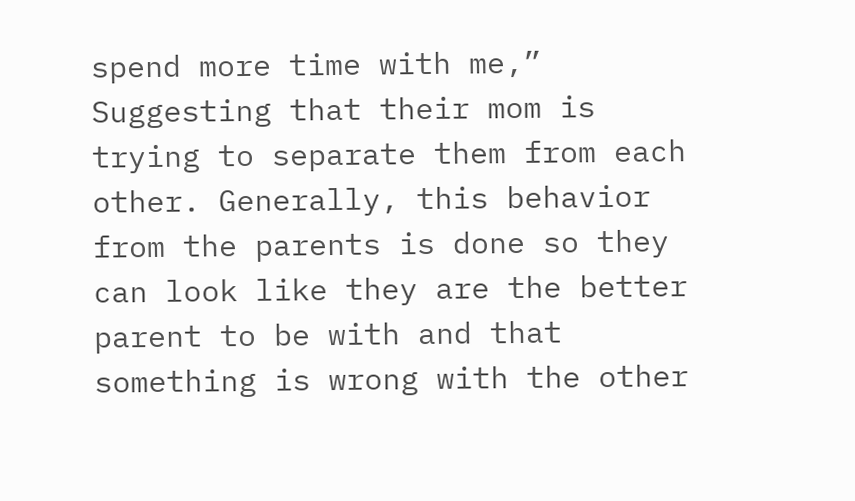spend more time with me,” Suggesting that their mom is trying to separate them from each other. Generally, this behavior from the parents is done so they can look like they are the better parent to be with and that something is wrong with the other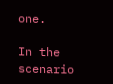one.

In the scenario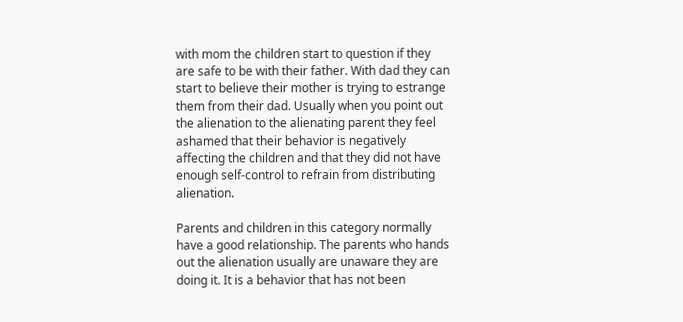with mom the children start to question if they are safe to be with their father. With dad they can start to believe their mother is trying to estrange them from their dad. Usually when you point out the alienation to the alienating parent they feel ashamed that their behavior is negatively affecting the children and that they did not have enough self-control to refrain from distributing alienation.

Parents and children in this category normally have a good relationship. The parents who hands out the alienation usually are unaware they are doing it. It is a behavior that has not been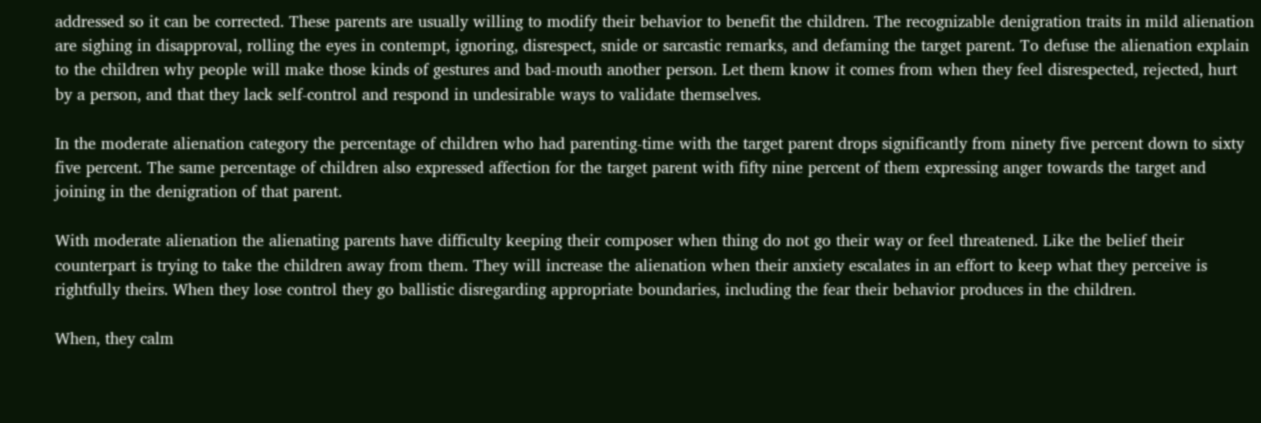addressed so it can be corrected. These parents are usually willing to modify their behavior to benefit the children. The recognizable denigration traits in mild alienation are sighing in disapproval, rolling the eyes in contempt, ignoring, disrespect, snide or sarcastic remarks, and defaming the target parent. To defuse the alienation explain to the children why people will make those kinds of gestures and bad-mouth another person. Let them know it comes from when they feel disrespected, rejected, hurt by a person, and that they lack self-control and respond in undesirable ways to validate themselves.

In the moderate alienation category the percentage of children who had parenting-time with the target parent drops significantly from ninety five percent down to sixty five percent. The same percentage of children also expressed affection for the target parent with fifty nine percent of them expressing anger towards the target and joining in the denigration of that parent.

With moderate alienation the alienating parents have difficulty keeping their composer when thing do not go their way or feel threatened. Like the belief their counterpart is trying to take the children away from them. They will increase the alienation when their anxiety escalates in an effort to keep what they perceive is rightfully theirs. When they lose control they go ballistic disregarding appropriate boundaries, including the fear their behavior produces in the children.

When, they calm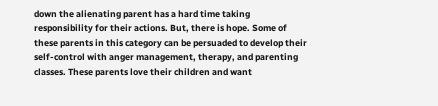down the alienating parent has a hard time taking responsibility for their actions. But, there is hope. Some of these parents in this category can be persuaded to develop their self-control with anger management, therapy, and parenting classes. These parents love their children and want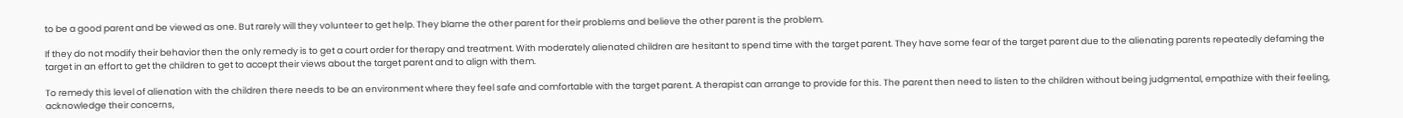to be a good parent and be viewed as one. But rarely will they volunteer to get help. They blame the other parent for their problems and believe the other parent is the problem.

If they do not modify their behavior then the only remedy is to get a court order for therapy and treatment. With moderately alienated children are hesitant to spend time with the target parent. They have some fear of the target parent due to the alienating parents repeatedly defaming the target in an effort to get the children to get to accept their views about the target parent and to align with them.

To remedy this level of alienation with the children there needs to be an environment where they feel safe and comfortable with the target parent. A therapist can arrange to provide for this. The parent then need to listen to the children without being judgmental, empathize with their feeling, acknowledge their concerns,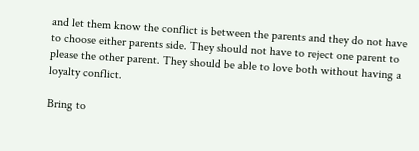and let them know the conflict is between the parents and they do not have to choose either parents side. They should not have to reject one parent to please the other parent. They should be able to love both without having a loyalty conflict.

Bring to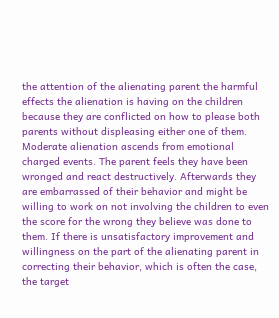the attention of the alienating parent the harmful effects the alienation is having on the children because they are conflicted on how to please both parents without displeasing either one of them. Moderate alienation ascends from emotional charged events. The parent feels they have been wronged and react destructively. Afterwards they are embarrassed of their behavior and might be willing to work on not involving the children to even the score for the wrong they believe was done to them. If there is unsatisfactory improvement and willingness on the part of the alienating parent in correcting their behavior, which is often the case, the target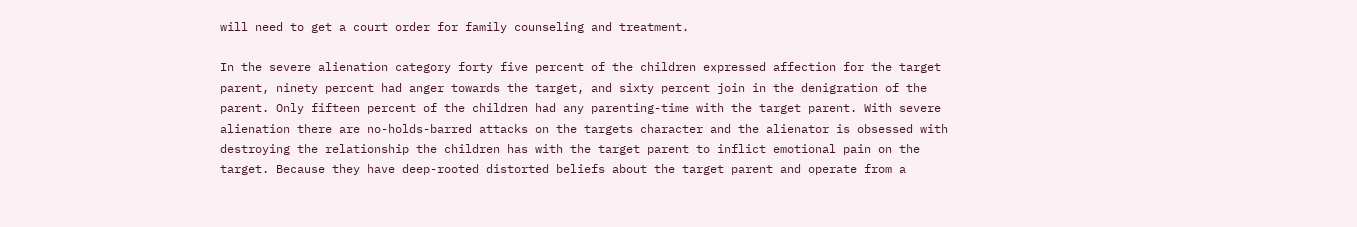will need to get a court order for family counseling and treatment.

In the severe alienation category forty five percent of the children expressed affection for the target parent, ninety percent had anger towards the target, and sixty percent join in the denigration of the parent. Only fifteen percent of the children had any parenting-time with the target parent. With severe alienation there are no-holds-barred attacks on the targets character and the alienator is obsessed with destroying the relationship the children has with the target parent to inflict emotional pain on the target. Because they have deep-rooted distorted beliefs about the target parent and operate from a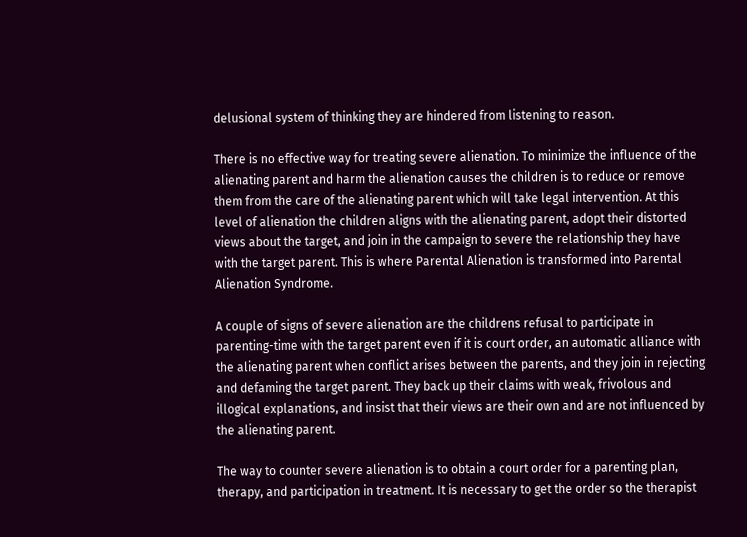delusional system of thinking they are hindered from listening to reason.

There is no effective way for treating severe alienation. To minimize the influence of the alienating parent and harm the alienation causes the children is to reduce or remove them from the care of the alienating parent which will take legal intervention. At this level of alienation the children aligns with the alienating parent, adopt their distorted views about the target, and join in the campaign to severe the relationship they have with the target parent. This is where Parental Alienation is transformed into Parental Alienation Syndrome.

A couple of signs of severe alienation are the childrens refusal to participate in parenting-time with the target parent even if it is court order, an automatic alliance with the alienating parent when conflict arises between the parents, and they join in rejecting and defaming the target parent. They back up their claims with weak, frivolous and illogical explanations, and insist that their views are their own and are not influenced by the alienating parent.

The way to counter severe alienation is to obtain a court order for a parenting plan, therapy, and participation in treatment. It is necessary to get the order so the therapist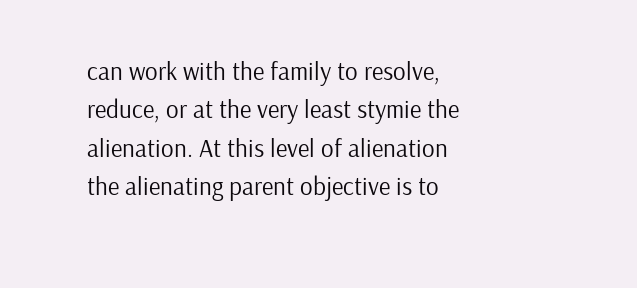can work with the family to resolve, reduce, or at the very least stymie the alienation. At this level of alienation the alienating parent objective is to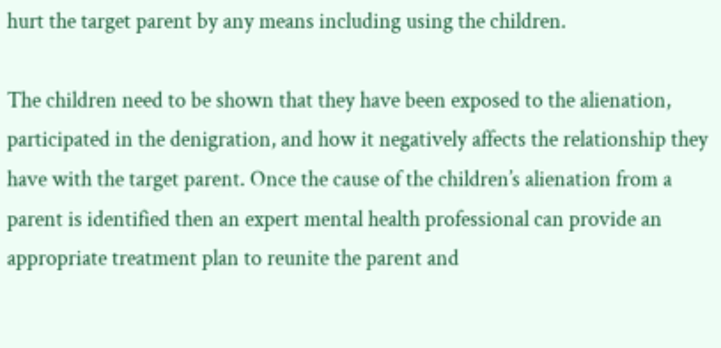hurt the target parent by any means including using the children.

The children need to be shown that they have been exposed to the alienation, participated in the denigration, and how it negatively affects the relationship they have with the target parent. Once the cause of the children’s alienation from a parent is identified then an expert mental health professional can provide an appropriate treatment plan to reunite the parent and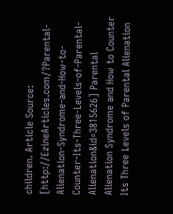children. Article Source: [http://EzineArticles.com/?Parental-Alienation-Syndrome-and-How-to-Counter-Its-Three-Levels-of-Parental-Alienation&id=3815626] Parental Alienation Syndrome and How to Counter Its Three Levels of Parental Alienation